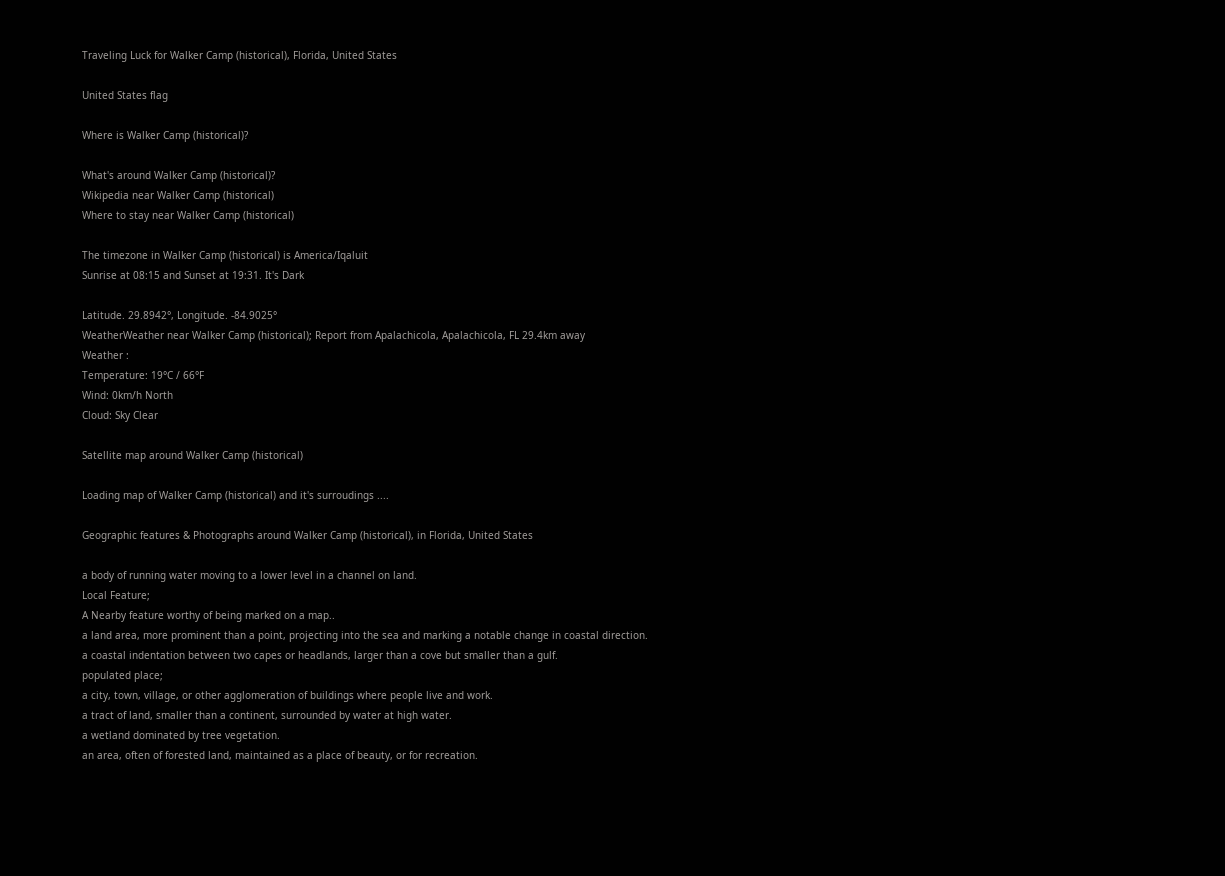Traveling Luck for Walker Camp (historical), Florida, United States

United States flag

Where is Walker Camp (historical)?

What's around Walker Camp (historical)?
Wikipedia near Walker Camp (historical)
Where to stay near Walker Camp (historical)

The timezone in Walker Camp (historical) is America/Iqaluit
Sunrise at 08:15 and Sunset at 19:31. It's Dark

Latitude. 29.8942°, Longitude. -84.9025°
WeatherWeather near Walker Camp (historical); Report from Apalachicola, Apalachicola, FL 29.4km away
Weather :
Temperature: 19°C / 66°F
Wind: 0km/h North
Cloud: Sky Clear

Satellite map around Walker Camp (historical)

Loading map of Walker Camp (historical) and it's surroudings ....

Geographic features & Photographs around Walker Camp (historical), in Florida, United States

a body of running water moving to a lower level in a channel on land.
Local Feature;
A Nearby feature worthy of being marked on a map..
a land area, more prominent than a point, projecting into the sea and marking a notable change in coastal direction.
a coastal indentation between two capes or headlands, larger than a cove but smaller than a gulf.
populated place;
a city, town, village, or other agglomeration of buildings where people live and work.
a tract of land, smaller than a continent, surrounded by water at high water.
a wetland dominated by tree vegetation.
an area, often of forested land, maintained as a place of beauty, or for recreation.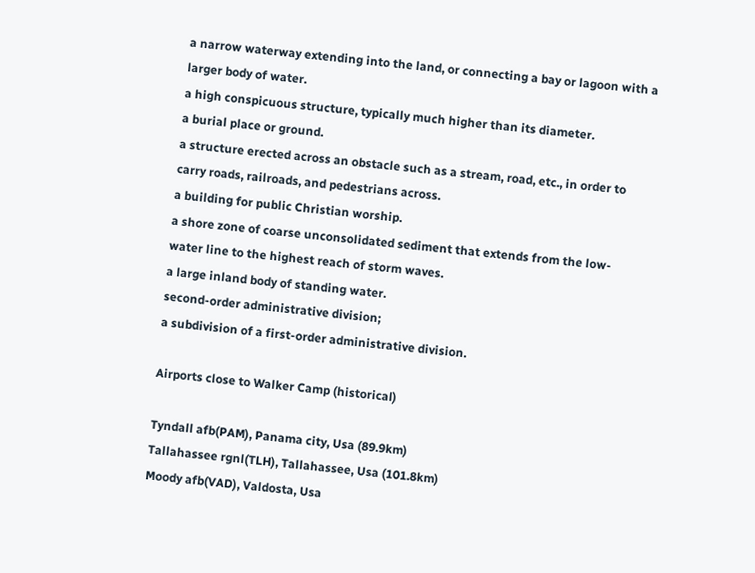a narrow waterway extending into the land, or connecting a bay or lagoon with a larger body of water.
a high conspicuous structure, typically much higher than its diameter.
a burial place or ground.
a structure erected across an obstacle such as a stream, road, etc., in order to carry roads, railroads, and pedestrians across.
a building for public Christian worship.
a shore zone of coarse unconsolidated sediment that extends from the low-water line to the highest reach of storm waves.
a large inland body of standing water.
second-order administrative division;
a subdivision of a first-order administrative division.

Airports close to Walker Camp (historical)

Tyndall afb(PAM), Panama city, Usa (89.9km)
Tallahassee rgnl(TLH), Tallahassee, Usa (101.8km)
Moody afb(VAD), Valdosta, Usa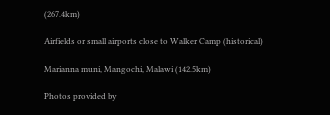(267.4km)

Airfields or small airports close to Walker Camp (historical)

Marianna muni, Mangochi, Malawi (142.5km)

Photos provided by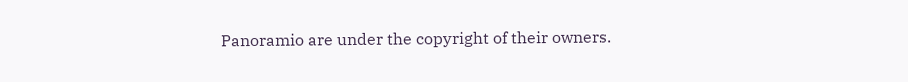Panoramio are under the copyright of their owners.